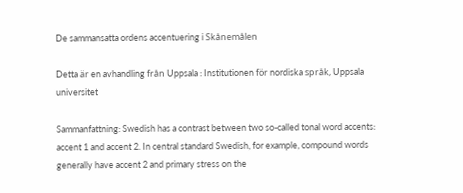De sammansatta ordens accentuering i Skånemålen

Detta är en avhandling från Uppsala : Institutionen för nordiska språk, Uppsala universitet

Sammanfattning: Swedish has a contrast between two so-called tonal word accents: accent 1 and accent 2. In central standard Swedish, for example, compound words generally have accent 2 and primary stress on the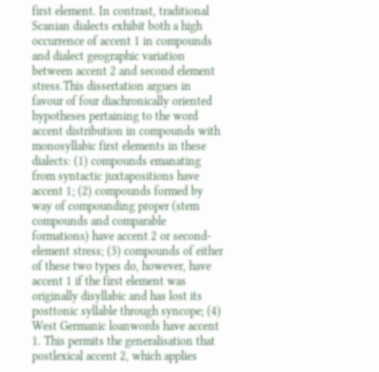first element. In contrast, traditional Scanian dialects exhibit both a high occurrence of accent 1 in compounds and dialect geographic variation between accent 2 and second element stress.This dissertation argues in favour of four diachronically oriented hypotheses pertaining to the word accent distribution in compounds with monosyllabic first elements in these dialects: (1) compounds emanating from syntactic juxtapositions have accent 1; (2) compounds formed by way of compounding proper (stem compounds and comparable formations) have accent 2 or second-element stress; (3) compounds of either of these two types do, however, have accent 1 if the first element was originally disyllabic and has lost its posttonic syllable through syncope; (4) West Germanic loanwords have accent 1. This permits the generalisation that postlexical accent 2, which applies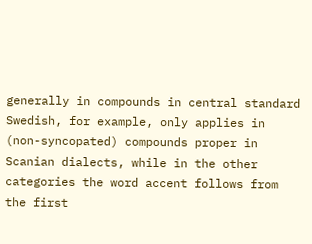generally in compounds in central standard Swedish, for example, only applies in (non-syncopated) compounds proper in Scanian dialects, while in the other categories the word accent follows from the first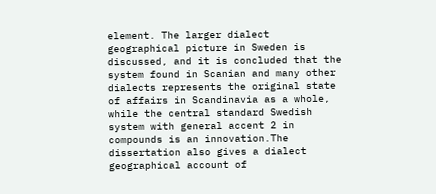element. The larger dialect geographical picture in Sweden is discussed, and it is concluded that the system found in Scanian and many other dialects represents the original state of affairs in Scandinavia as a whole, while the central standard Swedish system with general accent 2 in compounds is an innovation.The dissertation also gives a dialect geographical account of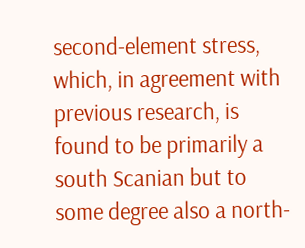second-element stress, which, in agreement with previous research, is found to be primarily a south Scanian but to some degree also a north-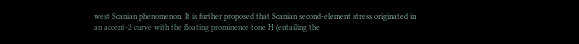west Scanian phenomenon. It is further proposed that Scanian second-element stress originated in an accent-2 curve with the floating prominence tone H (entailing the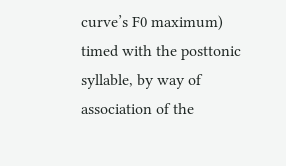curve’s F0 maximum) timed with the posttonic syllable, by way of association of the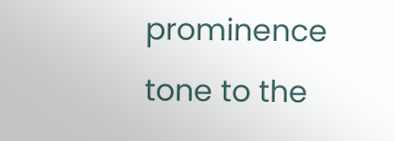prominence tone to the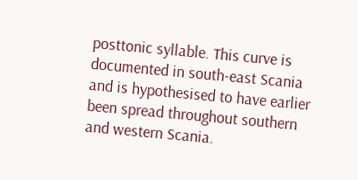posttonic syllable. This curve is documented in south-east Scania and is hypothesised to have earlier been spread throughout southern and western Scania.